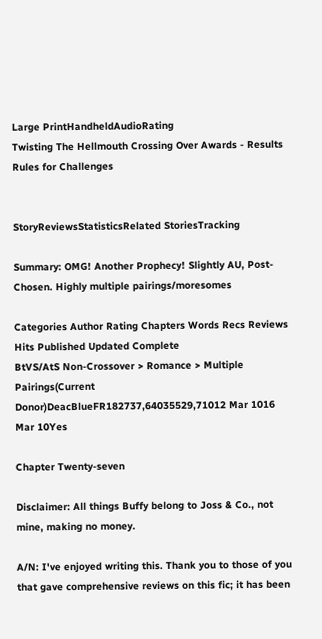Large PrintHandheldAudioRating
Twisting The Hellmouth Crossing Over Awards - Results
Rules for Challenges


StoryReviewsStatisticsRelated StoriesTracking

Summary: OMG! Another Prophecy! Slightly AU, Post-Chosen. Highly multiple pairings/moresomes

Categories Author Rating Chapters Words Recs Reviews Hits Published Updated Complete
BtVS/AtS Non-Crossover > Romance > Multiple Pairings(Current Donor)DeacBlueFR182737,64035529,71012 Mar 1016 Mar 10Yes

Chapter Twenty-seven

Disclaimer: All things Buffy belong to Joss & Co., not mine, making no money.

A/N: I've enjoyed writing this. Thank you to those of you that gave comprehensive reviews on this fic; it has been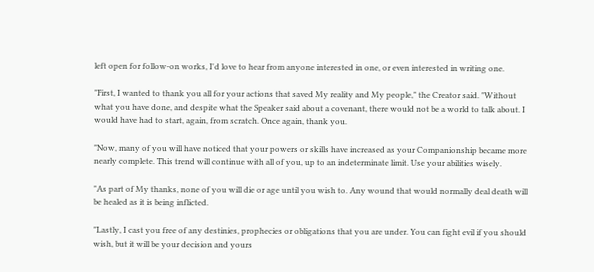left open for follow-on works, I'd love to hear from anyone interested in one, or even interested in writing one.

"First, I wanted to thank you all for your actions that saved My reality and My people," the Creator said. "Without what you have done, and despite what the Speaker said about a covenant, there would not be a world to talk about. I would have had to start, again, from scratch. Once again, thank you.

"Now, many of you will have noticed that your powers or skills have increased as your Companionship became more nearly complete. This trend will continue with all of you, up to an indeterminate limit. Use your abilities wisely.

"As part of My thanks, none of you will die or age until you wish to. Any wound that would normally deal death will be healed as it is being inflicted.

"Lastly, I cast you free of any destinies, prophecies or obligations that you are under. You can fight evil if you should wish, but it will be your decision and yours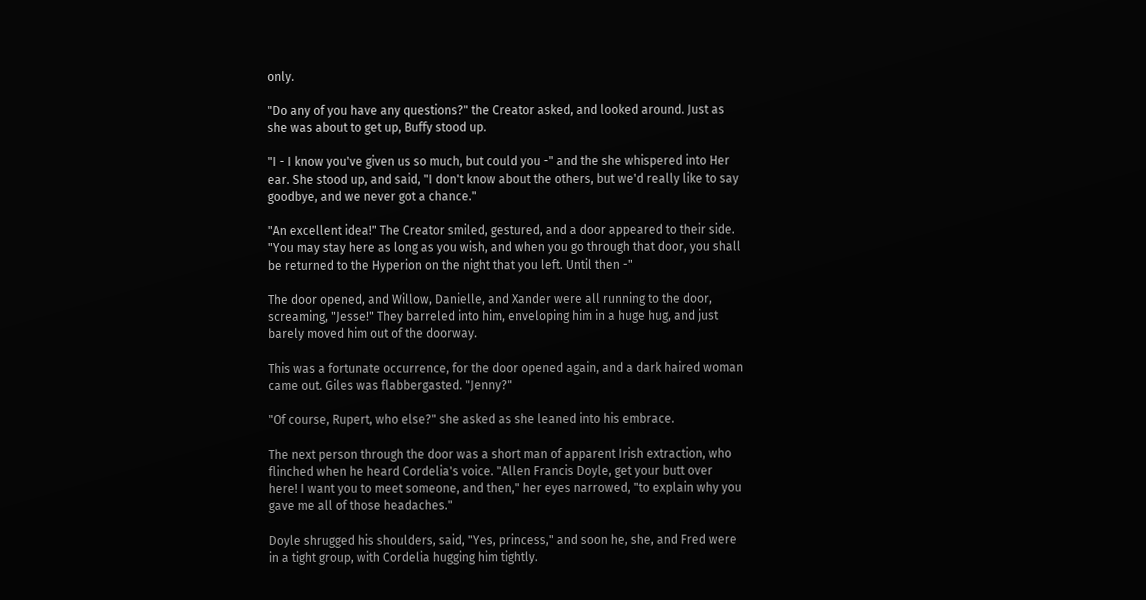only.

"Do any of you have any questions?" the Creator asked, and looked around. Just as she was about to get up, Buffy stood up.

"I - I know you've given us so much, but could you -" and the she whispered into Her ear. She stood up, and said, "I don't know about the others, but we'd really like to say goodbye, and we never got a chance."

"An excellent idea!" The Creator smiled, gestured, and a door appeared to their side. "You may stay here as long as you wish, and when you go through that door, you shall be returned to the Hyperion on the night that you left. Until then -"

The door opened, and Willow, Danielle, and Xander were all running to the door, screaming, "Jesse!" They barreled into him, enveloping him in a huge hug, and just barely moved him out of the doorway.

This was a fortunate occurrence, for the door opened again, and a dark haired woman came out. Giles was flabbergasted. "Jenny?"

"Of course, Rupert, who else?" she asked as she leaned into his embrace.

The next person through the door was a short man of apparent Irish extraction, who flinched when he heard Cordelia's voice. "Allen Francis Doyle, get your butt over here! I want you to meet someone, and then," her eyes narrowed, "to explain why you gave me all of those headaches."

Doyle shrugged his shoulders, said, "Yes, princess," and soon he, she, and Fred were in a tight group, with Cordelia hugging him tightly.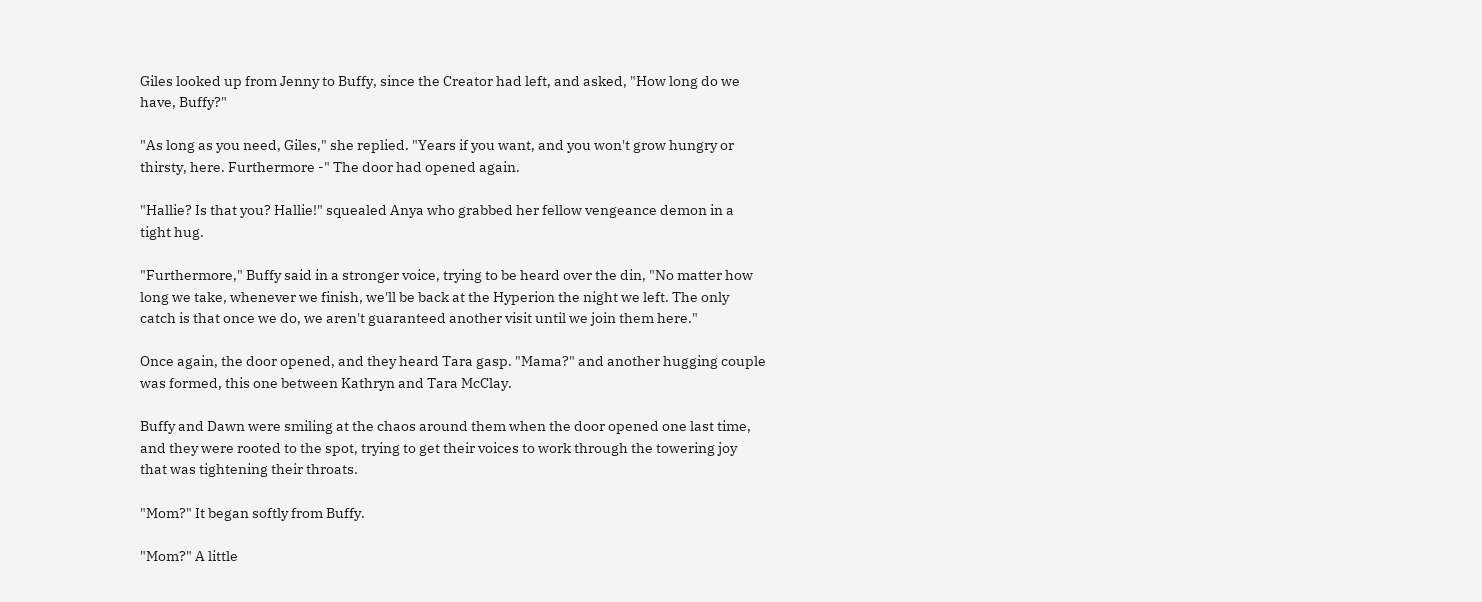Giles looked up from Jenny to Buffy, since the Creator had left, and asked, "How long do we have, Buffy?"

"As long as you need, Giles," she replied. "Years if you want, and you won't grow hungry or thirsty, here. Furthermore -" The door had opened again.

"Hallie? Is that you? Hallie!" squealed Anya who grabbed her fellow vengeance demon in a tight hug.

"Furthermore," Buffy said in a stronger voice, trying to be heard over the din, "No matter how long we take, whenever we finish, we'll be back at the Hyperion the night we left. The only catch is that once we do, we aren't guaranteed another visit until we join them here."

Once again, the door opened, and they heard Tara gasp. "Mama?" and another hugging couple was formed, this one between Kathryn and Tara McClay.

Buffy and Dawn were smiling at the chaos around them when the door opened one last time, and they were rooted to the spot, trying to get their voices to work through the towering joy that was tightening their throats.

"Mom?" It began softly from Buffy.

"Mom?" A little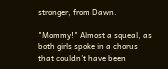stronger, from Dawn.

"Mommy!" Almost a squeal, as both girls spoke in a chorus that couldn't have been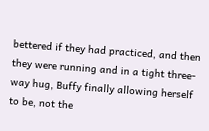bettered if they had practiced, and then they were running and in a tight three-way hug, Buffy finally allowing herself to be, not the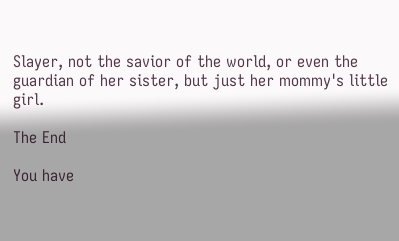Slayer, not the savior of the world, or even the guardian of her sister, but just her mommy's little girl.

The End

You have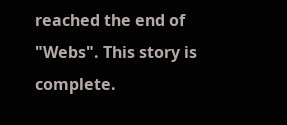reached the end of "Webs". This story is complete.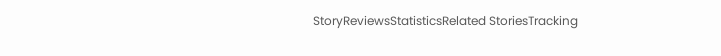StoryReviewsStatisticsRelated StoriesTracking